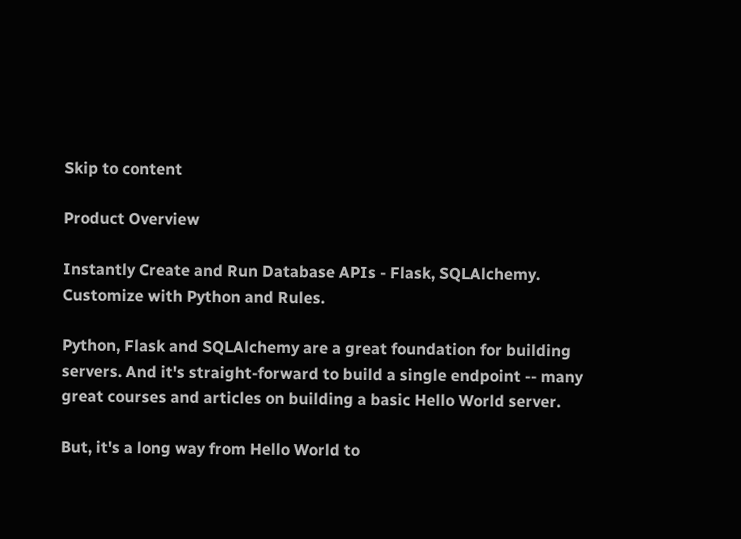Skip to content

Product Overview

Instantly Create and Run Database APIs - Flask, SQLAlchemy. Customize with Python and Rules.

Python, Flask and SQLAlchemy are a great foundation for building servers. And it's straight-forward to build a single endpoint -- many great courses and articles on building a basic Hello World server.

But, it's a long way from Hello World to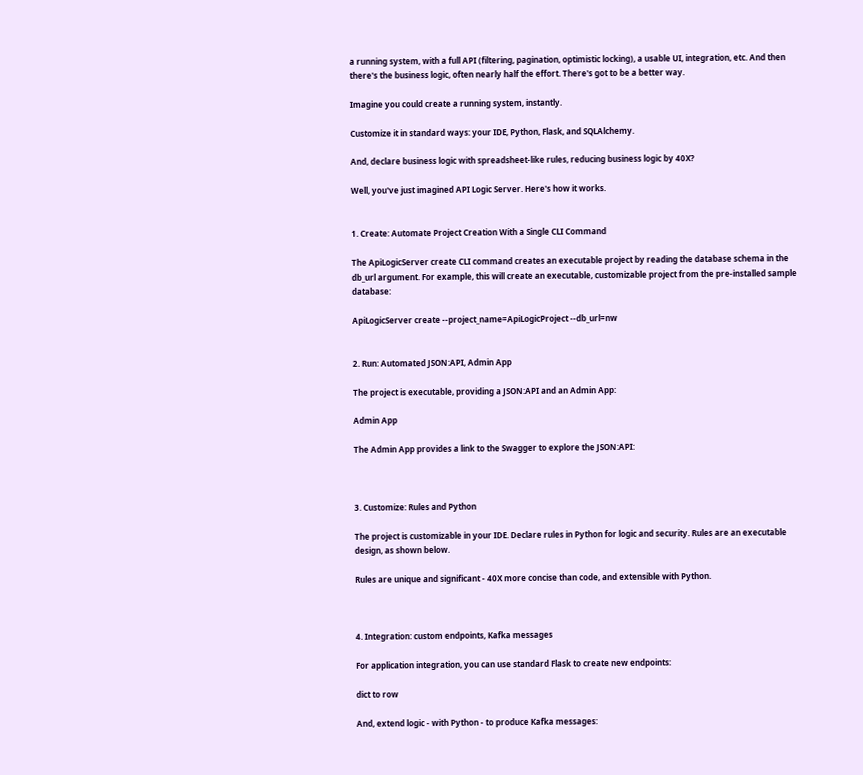a running system, with a full API (filtering, pagination, optimistic locking), a usable UI, integration, etc. And then there's the business logic, often nearly half the effort. There's got to be a better way.

Imagine you could create a running system, instantly.

Customize it in standard ways: your IDE, Python, Flask, and SQLAlchemy.

And, declare business logic with spreadsheet-like rules, reducing business logic by 40X?

Well, you've just imagined API Logic Server. Here's how it works.


1. Create: Automate Project Creation With a Single CLI Command

The ApiLogicServer create CLI command creates an executable project by reading the database schema in the db_url argument. For example, this will create an executable, customizable project from the pre-installed sample database:

ApiLogicServer create --project_name=ApiLogicProject --db_url=nw


2. Run: Automated JSON:API, Admin App

The project is executable, providing a JSON:API and an Admin App:

Admin App

The Admin App provides a link to the Swagger to explore the JSON:API:



3. Customize: Rules and Python

The project is customizable in your IDE. Declare rules in Python for logic and security. Rules are an executable design, as shown below.

Rules are unique and significant - 40X more concise than code, and extensible with Python.



4. Integration: custom endpoints, Kafka messages

For application integration, you can use standard Flask to create new endpoints:

dict to row

And, extend logic - with Python - to produce Kafka messages: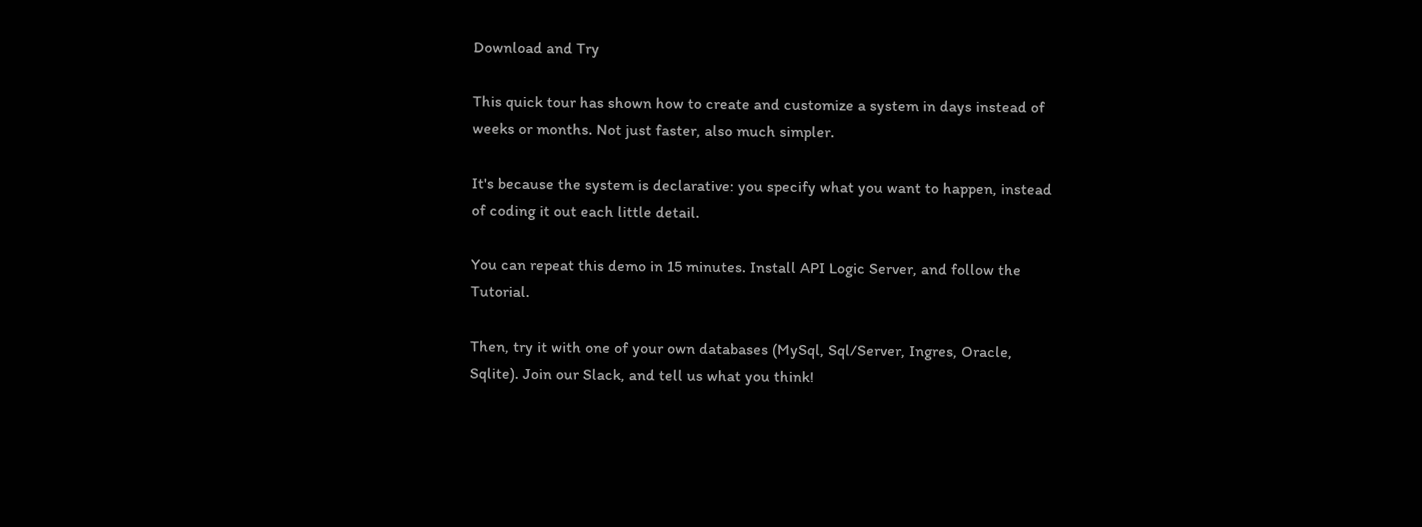Download and Try

This quick tour has shown how to create and customize a system in days instead of weeks or months. Not just faster, also much simpler.

It's because the system is declarative: you specify what you want to happen, instead of coding it out each little detail.

You can repeat this demo in 15 minutes. Install API Logic Server, and follow the Tutorial.

Then, try it with one of your own databases (MySql, Sql/Server, Ingres, Oracle, Sqlite). Join our Slack, and tell us what you think!